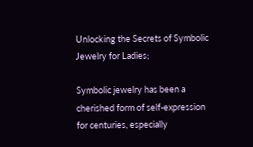Unlocking the Secrets of Symbolic Jewelry for Ladies;

Symbolic jewelry has been a cherished form of self-expression for centuries, especially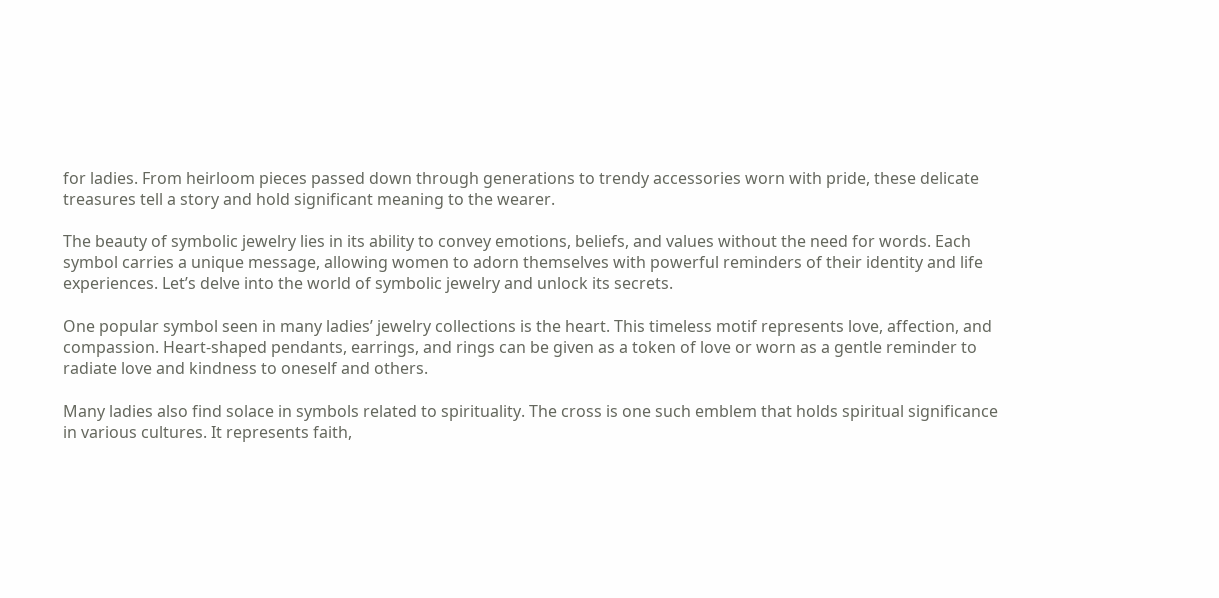for ladies. From heirloom pieces passed down through generations to trendy accessories worn with pride, these delicate treasures tell a story and hold significant meaning to the wearer.

The beauty of symbolic jewelry lies in its ability to convey emotions, beliefs, and values without the need for words. Each symbol carries a unique message, allowing women to adorn themselves with powerful reminders of their identity and life experiences. Let’s delve into the world of symbolic jewelry and unlock its secrets.

One popular symbol seen in many ladies’ jewelry collections is the heart. This timeless motif represents love, affection, and compassion. Heart-shaped pendants, earrings, and rings can be given as a token of love or worn as a gentle reminder to radiate love and kindness to oneself and others.

Many ladies also find solace in symbols related to spirituality. The cross is one such emblem that holds spiritual significance in various cultures. It represents faith,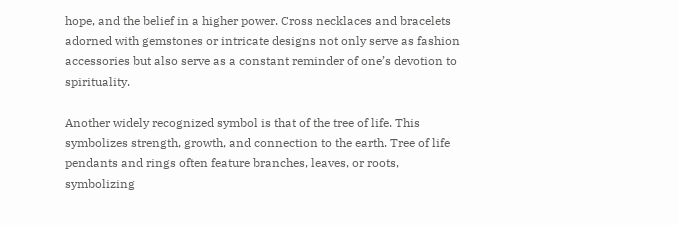hope, and the belief in a higher power. Cross necklaces and bracelets adorned with gemstones or intricate designs not only serve as fashion accessories but also serve as a constant reminder of one’s devotion to spirituality.

Another widely recognized symbol is that of the tree of life. This symbolizes strength, growth, and connection to the earth. Tree of life pendants and rings often feature branches, leaves, or roots, symbolizing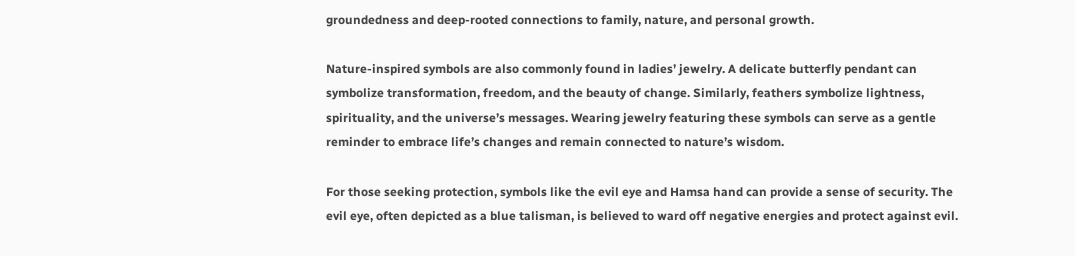groundedness and deep-rooted connections to family, nature, and personal growth.

Nature-inspired symbols are also commonly found in ladies’ jewelry. A delicate butterfly pendant can symbolize transformation, freedom, and the beauty of change. Similarly, feathers symbolize lightness, spirituality, and the universe’s messages. Wearing jewelry featuring these symbols can serve as a gentle reminder to embrace life’s changes and remain connected to nature’s wisdom.

For those seeking protection, symbols like the evil eye and Hamsa hand can provide a sense of security. The evil eye, often depicted as a blue talisman, is believed to ward off negative energies and protect against evil.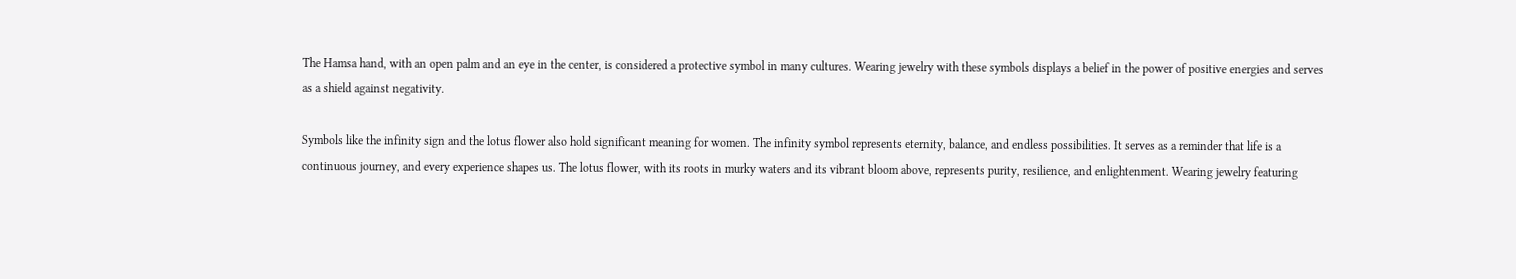The Hamsa hand, with an open palm and an eye in the center, is considered a protective symbol in many cultures. Wearing jewelry with these symbols displays a belief in the power of positive energies and serves as a shield against negativity.

Symbols like the infinity sign and the lotus flower also hold significant meaning for women. The infinity symbol represents eternity, balance, and endless possibilities. It serves as a reminder that life is a continuous journey, and every experience shapes us. The lotus flower, with its roots in murky waters and its vibrant bloom above, represents purity, resilience, and enlightenment. Wearing jewelry featuring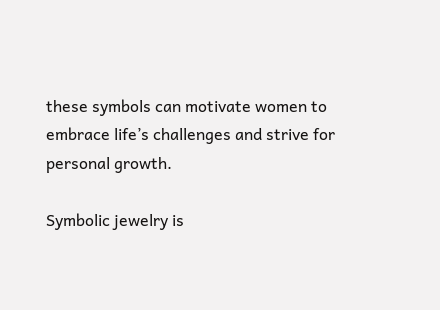these symbols can motivate women to embrace life’s challenges and strive for personal growth.

Symbolic jewelry is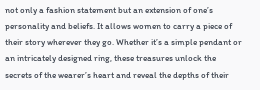not only a fashion statement but an extension of one’s personality and beliefs. It allows women to carry a piece of their story wherever they go. Whether it’s a simple pendant or an intricately designed ring, these treasures unlock the secrets of the wearer’s heart and reveal the depths of their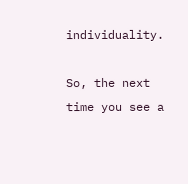individuality.

So, the next time you see a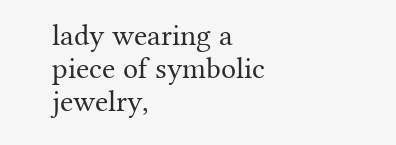lady wearing a piece of symbolic jewelry,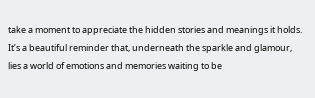take a moment to appreciate the hidden stories and meanings it holds. It’s a beautiful reminder that, underneath the sparkle and glamour, lies a world of emotions and memories waiting to be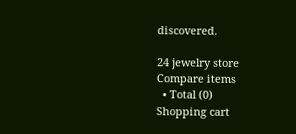discovered.

24 jewelry store
Compare items
  • Total (0)
Shopping cart